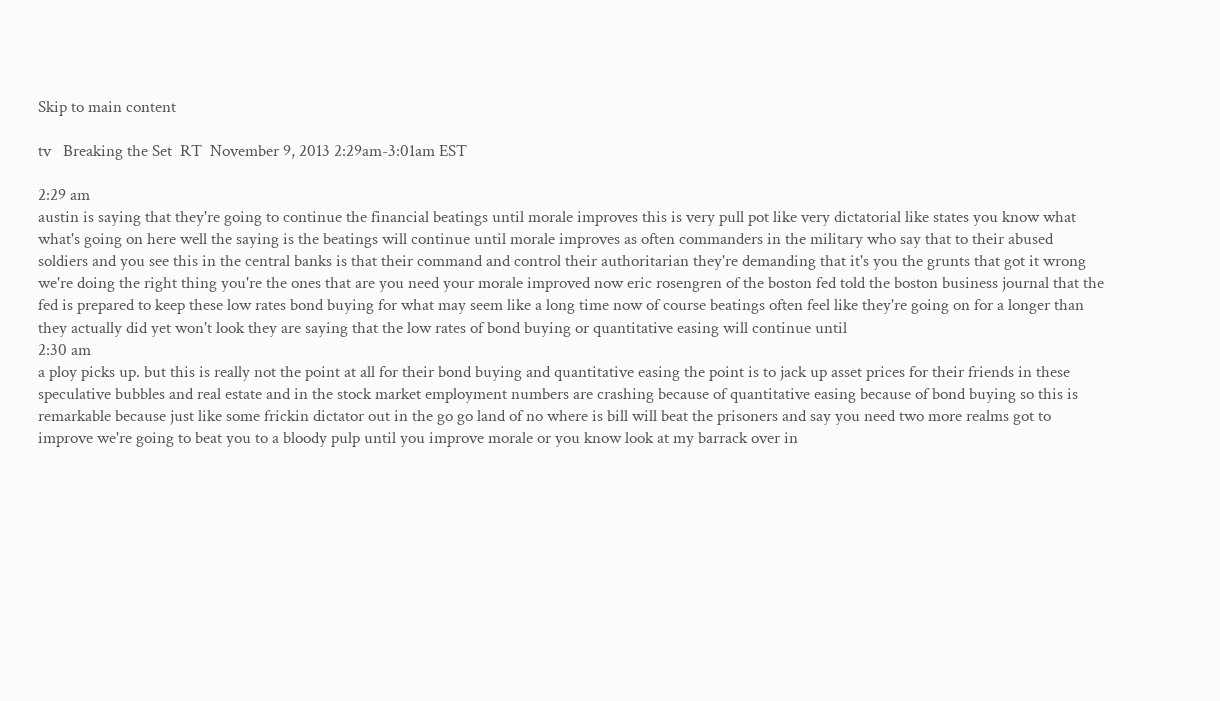Skip to main content

tv   Breaking the Set  RT  November 9, 2013 2:29am-3:01am EST

2:29 am
austin is saying that they're going to continue the financial beatings until morale improves this is very pull pot like very dictatorial like states you know what what's going on here well the saying is the beatings will continue until morale improves as often commanders in the military who say that to their abused soldiers and you see this in the central banks is that their command and control their authoritarian they're demanding that it's you the grunts that got it wrong we're doing the right thing you're the ones that are you need your morale improved now eric rosengren of the boston fed told the boston business journal that the fed is prepared to keep these low rates bond buying for what may seem like a long time now of course beatings often feel like they're going on for a longer than they actually did yet won't look they are saying that the low rates of bond buying or quantitative easing will continue until
2:30 am
a ploy picks up. but this is really not the point at all for their bond buying and quantitative easing the point is to jack up asset prices for their friends in these speculative bubbles and real estate and in the stock market employment numbers are crashing because of quantitative easing because of bond buying so this is remarkable because just like some frickin dictator out in the go go land of no where is bill will beat the prisoners and say you need two more realms got to improve we're going to beat you to a bloody pulp until you improve morale or you know look at my barrack over in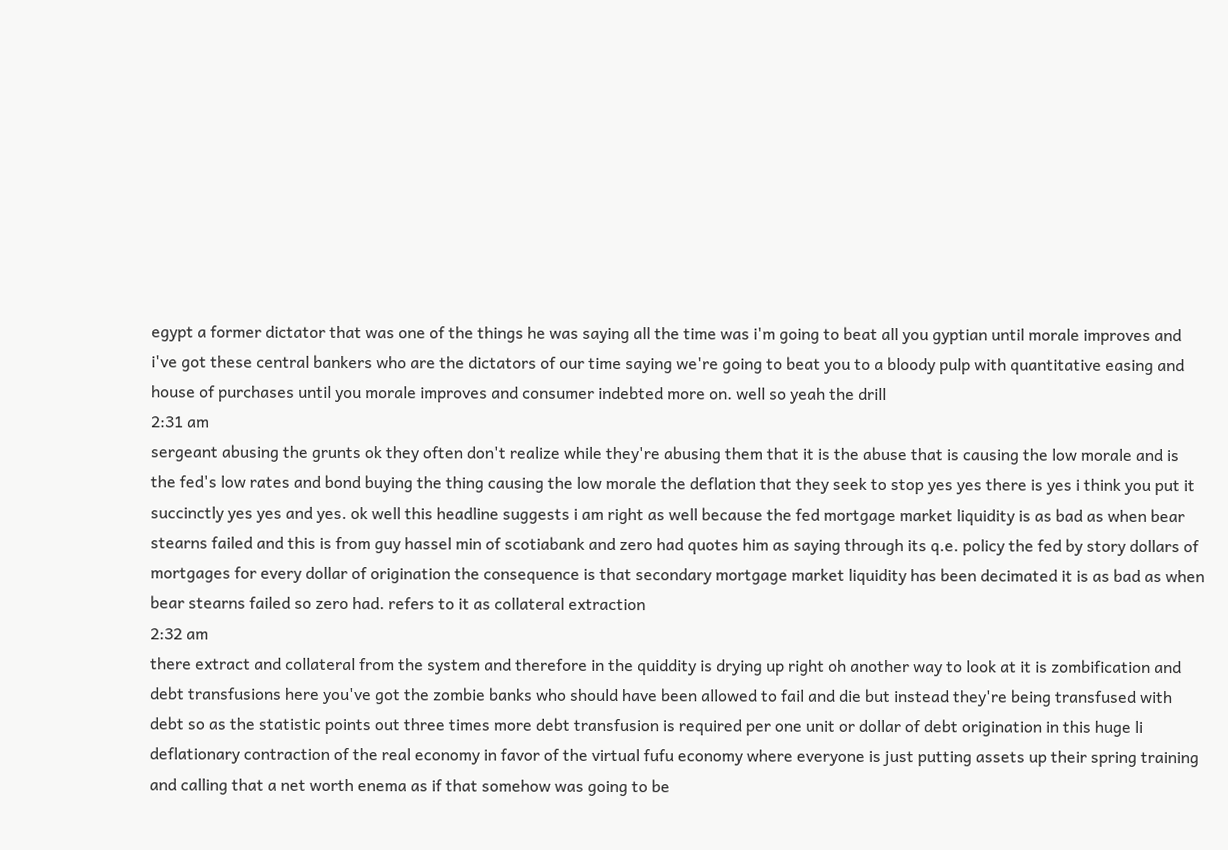egypt a former dictator that was one of the things he was saying all the time was i'm going to beat all you gyptian until morale improves and i've got these central bankers who are the dictators of our time saying we're going to beat you to a bloody pulp with quantitative easing and house of purchases until you morale improves and consumer indebted more on. well so yeah the drill
2:31 am
sergeant abusing the grunts ok they often don't realize while they're abusing them that it is the abuse that is causing the low morale and is the fed's low rates and bond buying the thing causing the low morale the deflation that they seek to stop yes yes there is yes i think you put it succinctly yes yes and yes. ok well this headline suggests i am right as well because the fed mortgage market liquidity is as bad as when bear stearns failed and this is from guy hassel min of scotiabank and zero had quotes him as saying through its q.e. policy the fed by story dollars of mortgages for every dollar of origination the consequence is that secondary mortgage market liquidity has been decimated it is as bad as when bear stearns failed so zero had. refers to it as collateral extraction
2:32 am
there extract and collateral from the system and therefore in the quiddity is drying up right oh another way to look at it is zombification and debt transfusions here you've got the zombie banks who should have been allowed to fail and die but instead they're being transfused with debt so as the statistic points out three times more debt transfusion is required per one unit or dollar of debt origination in this huge li deflationary contraction of the real economy in favor of the virtual fufu economy where everyone is just putting assets up their spring training and calling that a net worth enema as if that somehow was going to be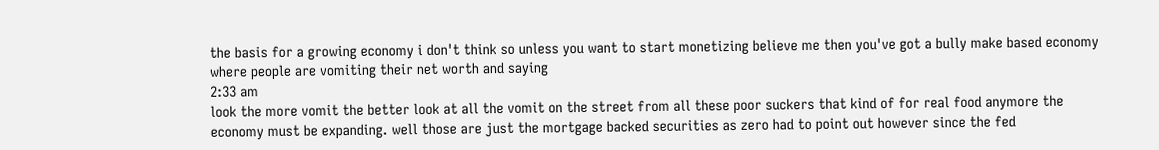the basis for a growing economy i don't think so unless you want to start monetizing believe me then you've got a bully make based economy where people are vomiting their net worth and saying
2:33 am
look the more vomit the better look at all the vomit on the street from all these poor suckers that kind of for real food anymore the economy must be expanding. well those are just the mortgage backed securities as zero had to point out however since the fed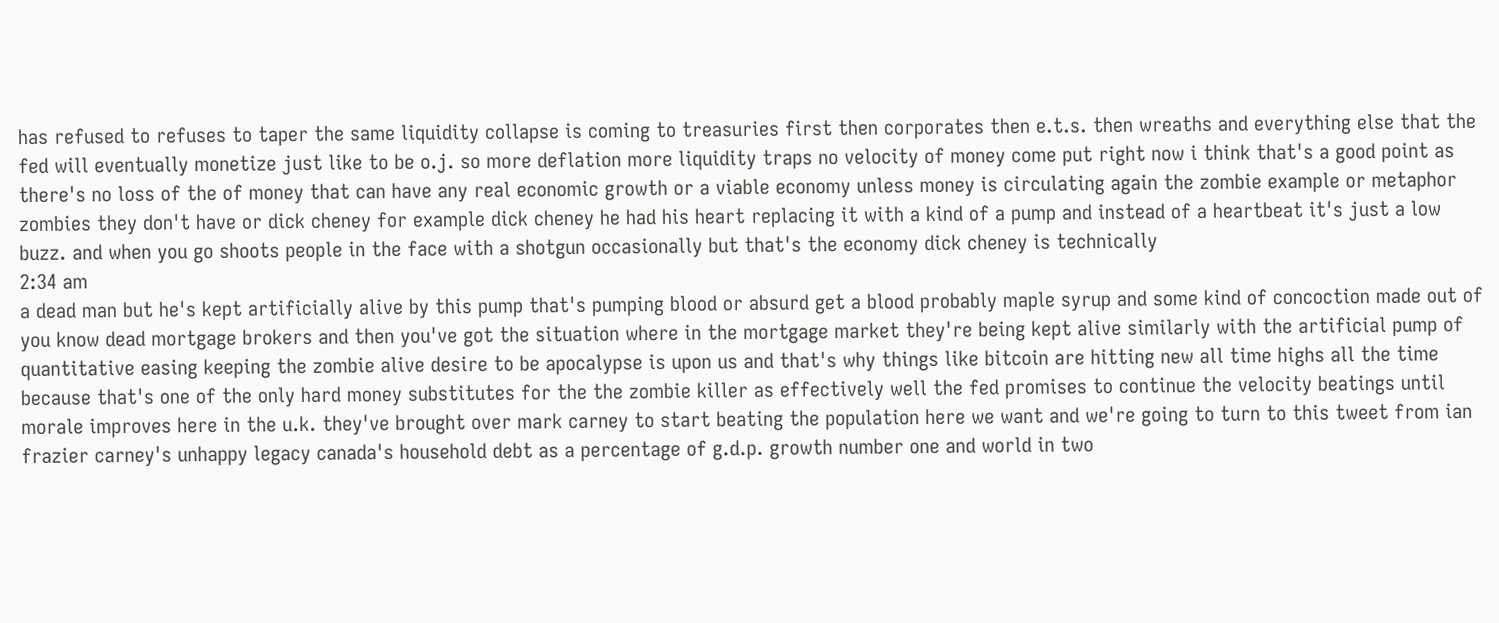has refused to refuses to taper the same liquidity collapse is coming to treasuries first then corporates then e.t.s. then wreaths and everything else that the fed will eventually monetize just like to be o.j. so more deflation more liquidity traps no velocity of money come put right now i think that's a good point as there's no loss of the of money that can have any real economic growth or a viable economy unless money is circulating again the zombie example or metaphor zombies they don't have or dick cheney for example dick cheney he had his heart replacing it with a kind of a pump and instead of a heartbeat it's just a low buzz. and when you go shoots people in the face with a shotgun occasionally but that's the economy dick cheney is technically
2:34 am
a dead man but he's kept artificially alive by this pump that's pumping blood or absurd get a blood probably maple syrup and some kind of concoction made out of you know dead mortgage brokers and then you've got the situation where in the mortgage market they're being kept alive similarly with the artificial pump of quantitative easing keeping the zombie alive desire to be apocalypse is upon us and that's why things like bitcoin are hitting new all time highs all the time because that's one of the only hard money substitutes for the the zombie killer as effectively well the fed promises to continue the velocity beatings until morale improves here in the u.k. they've brought over mark carney to start beating the population here we want and we're going to turn to this tweet from ian frazier carney's unhappy legacy canada's household debt as a percentage of g.d.p. growth number one and world in two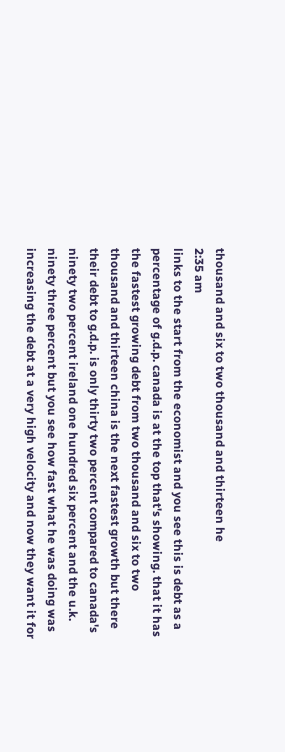thousand and six to two thousand and thirteen he
2:35 am
links to the start from the economist and you see this is debt as a percentage of g.d.p. canada is at the top that's showing. that it has the fastest growing debt from two thousand and six to two thousand and thirteen china is the next fastest growth but there their debt to g.d.p. is only thirty two percent compared to canada's ninety two percent ireland one hundred six percent and the u.k. ninety three percent but you see how fast what he was doing was increasing the debt at a very high velocity and now they want it for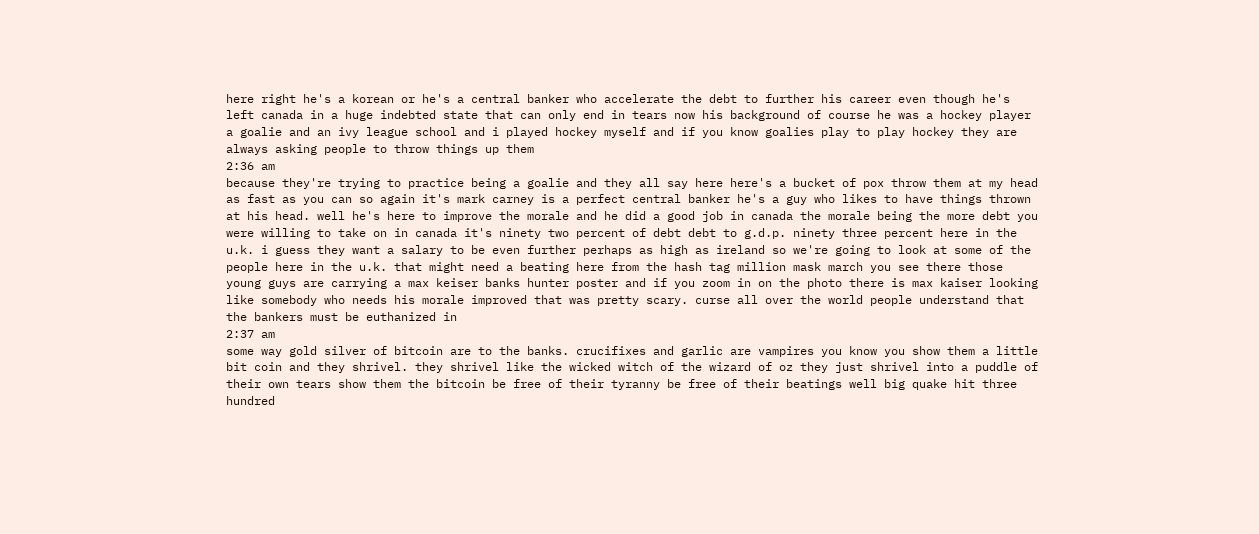here right he's a korean or he's a central banker who accelerate the debt to further his career even though he's left canada in a huge indebted state that can only end in tears now his background of course he was a hockey player a goalie and an ivy league school and i played hockey myself and if you know goalies play to play hockey they are always asking people to throw things up them
2:36 am
because they're trying to practice being a goalie and they all say here here's a bucket of pox throw them at my head as fast as you can so again it's mark carney is a perfect central banker he's a guy who likes to have things thrown at his head. well he's here to improve the morale and he did a good job in canada the morale being the more debt you were willing to take on in canada it's ninety two percent of debt debt to g.d.p. ninety three percent here in the u.k. i guess they want a salary to be even further perhaps as high as ireland so we're going to look at some of the people here in the u.k. that might need a beating here from the hash tag million mask march you see there those young guys are carrying a max keiser banks hunter poster and if you zoom in on the photo there is max kaiser looking like somebody who needs his morale improved that was pretty scary. curse all over the world people understand that the bankers must be euthanized in
2:37 am
some way gold silver of bitcoin are to the banks. crucifixes and garlic are vampires you know you show them a little bit coin and they shrivel. they shrivel like the wicked witch of the wizard of oz they just shrivel into a puddle of their own tears show them the bitcoin be free of their tyranny be free of their beatings well big quake hit three hundred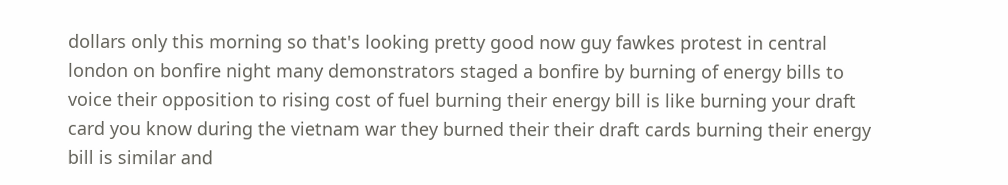dollars only this morning so that's looking pretty good now guy fawkes protest in central london on bonfire night many demonstrators staged a bonfire by burning of energy bills to voice their opposition to rising cost of fuel burning their energy bill is like burning your draft card you know during the vietnam war they burned their their draft cards burning their energy bill is similar and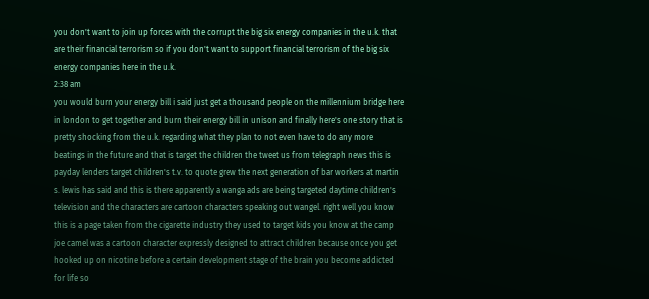you don't want to join up forces with the corrupt the big six energy companies in the u.k. that are their financial terrorism so if you don't want to support financial terrorism of the big six energy companies here in the u.k.
2:38 am
you would burn your energy bill i said just get a thousand people on the millennium bridge here in london to get together and burn their energy bill in unison and finally here's one story that is pretty shocking from the u.k. regarding what they plan to not even have to do any more beatings in the future and that is target the children the tweet us from telegraph news this is payday lenders target children's t.v. to quote grew the next generation of bar workers at martin s. lewis has said and this is there apparently a wanga ads are being targeted daytime children's television and the characters are cartoon characters speaking out wangel. right well you know this is a page taken from the cigarette industry they used to target kids you know at the camp joe camel was a cartoon character expressly designed to attract children because once you get hooked up on nicotine before a certain development stage of the brain you become addicted for life so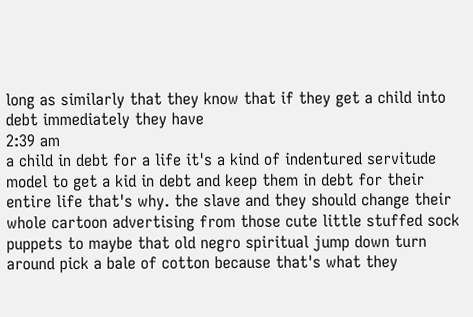long as similarly that they know that if they get a child into debt immediately they have
2:39 am
a child in debt for a life it's a kind of indentured servitude model to get a kid in debt and keep them in debt for their entire life that's why. the slave and they should change their whole cartoon advertising from those cute little stuffed sock puppets to maybe that old negro spiritual jump down turn around pick a bale of cotton because that's what they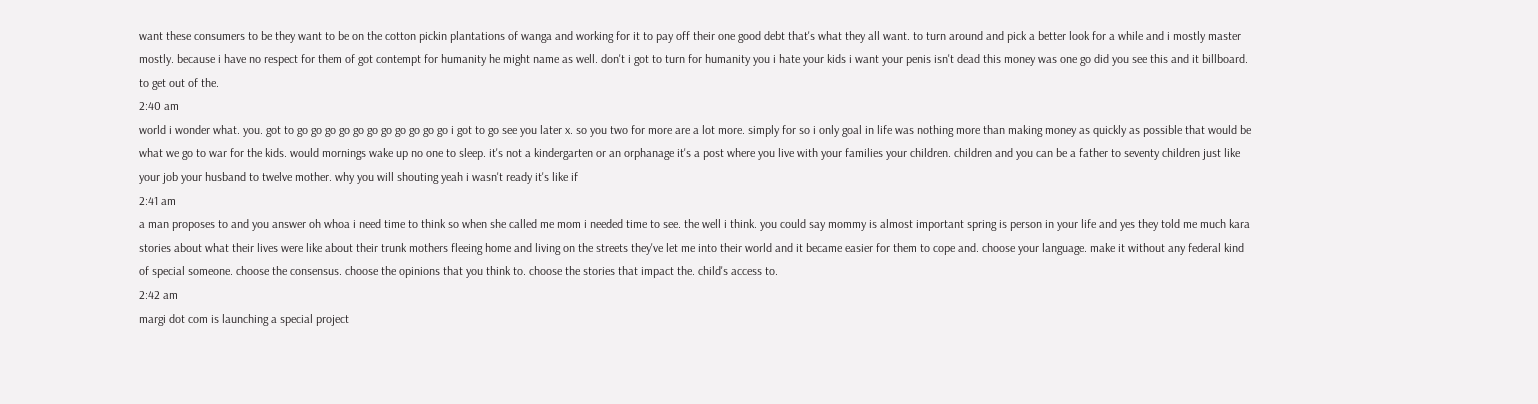want these consumers to be they want to be on the cotton pickin plantations of wanga and working for it to pay off their one good debt that's what they all want. to turn around and pick a better look for a while and i mostly master mostly. because i have no respect for them of got contempt for humanity he might name as well. don't i got to turn for humanity you i hate your kids i want your penis isn't dead this money was one go did you see this and it billboard. to get out of the.
2:40 am
world i wonder what. you. got to go go go go go go go go go go go i got to go see you later x. so you two for more are a lot more. simply for so i only goal in life was nothing more than making money as quickly as possible that would be what we go to war for the kids. would mornings wake up no one to sleep. it's not a kindergarten or an orphanage it's a post where you live with your families your children. children and you can be a father to seventy children just like your job your husband to twelve mother. why you will shouting yeah i wasn't ready it's like if
2:41 am
a man proposes to and you answer oh whoa i need time to think so when she called me mom i needed time to see. the well i think. you could say mommy is almost important spring is person in your life and yes they told me much kara stories about what their lives were like about their trunk mothers fleeing home and living on the streets they've let me into their world and it became easier for them to cope and. choose your language. make it without any federal kind of special someone. choose the consensus. choose the opinions that you think to. choose the stories that impact the. child's access to.
2:42 am
margi dot com is launching a special project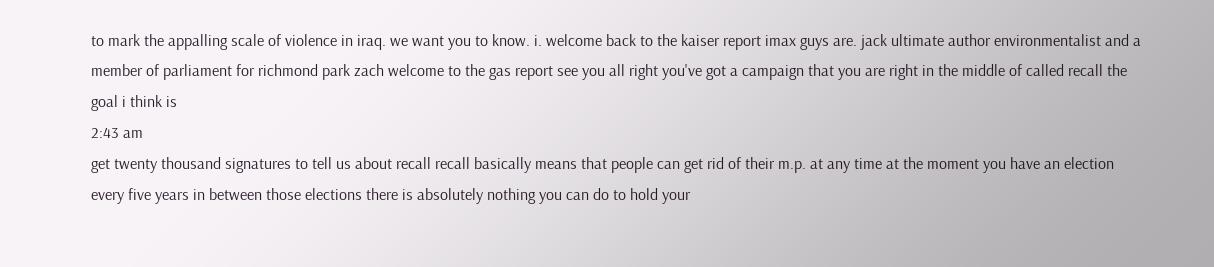to mark the appalling scale of violence in iraq. we want you to know. i. welcome back to the kaiser report imax guys are. jack ultimate author environmentalist and a member of parliament for richmond park zach welcome to the gas report see you all right you've got a campaign that you are right in the middle of called recall the goal i think is
2:43 am
get twenty thousand signatures to tell us about recall recall basically means that people can get rid of their m.p. at any time at the moment you have an election every five years in between those elections there is absolutely nothing you can do to hold your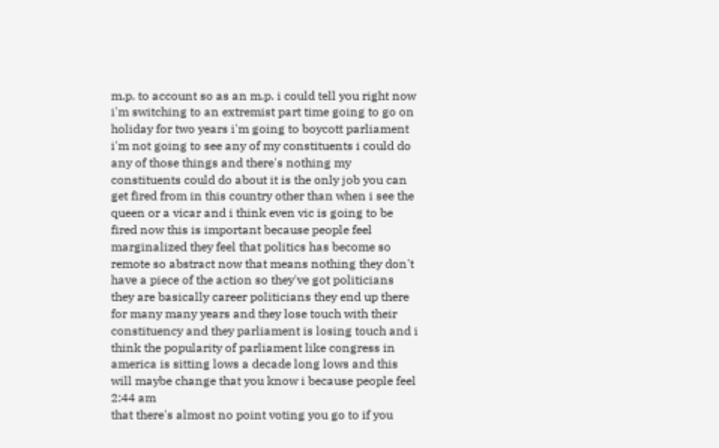m.p. to account so as an m.p. i could tell you right now i'm switching to an extremist part time going to go on holiday for two years i'm going to boycott parliament i'm not going to see any of my constituents i could do any of those things and there's nothing my constituents could do about it is the only job you can get fired from in this country other than when i see the queen or a vicar and i think even vic is going to be fired now this is important because people feel marginalized they feel that politics has become so remote so abstract now that means nothing they don't have a piece of the action so they've got politicians they are basically career politicians they end up there for many many years and they lose touch with their constituency and they parliament is losing touch and i think the popularity of parliament like congress in america is sitting lows a decade long lows and this will maybe change that you know i because people feel
2:44 am
that there's almost no point voting you go to if you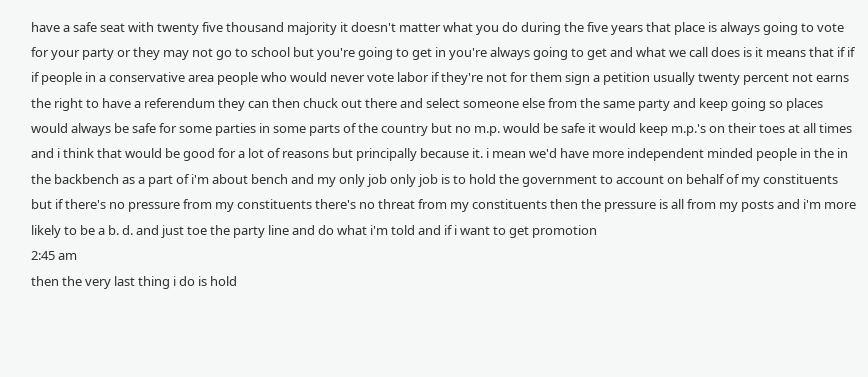have a safe seat with twenty five thousand majority it doesn't matter what you do during the five years that place is always going to vote for your party or they may not go to school but you're going to get in you're always going to get and what we call does is it means that if if if people in a conservative area people who would never vote labor if they're not for them sign a petition usually twenty percent not earns the right to have a referendum they can then chuck out there and select someone else from the same party and keep going so places would always be safe for some parties in some parts of the country but no m.p. would be safe it would keep m.p.'s on their toes at all times and i think that would be good for a lot of reasons but principally because it. i mean we'd have more independent minded people in the in the backbench as a part of i'm about bench and my only job only job is to hold the government to account on behalf of my constituents but if there's no pressure from my constituents there's no threat from my constituents then the pressure is all from my posts and i'm more likely to be a b. d. and just toe the party line and do what i'm told and if i want to get promotion
2:45 am
then the very last thing i do is hold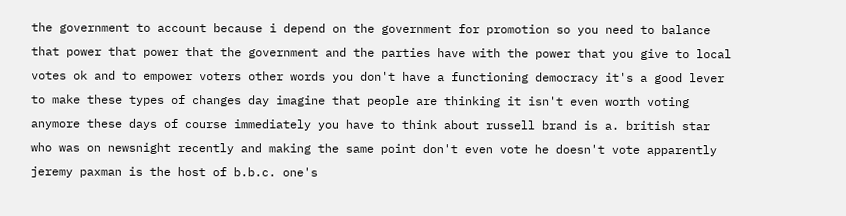the government to account because i depend on the government for promotion so you need to balance that power that power that the government and the parties have with the power that you give to local votes ok and to empower voters other words you don't have a functioning democracy it's a good lever to make these types of changes day imagine that people are thinking it isn't even worth voting anymore these days of course immediately you have to think about russell brand is a. british star who was on newsnight recently and making the same point don't even vote he doesn't vote apparently jeremy paxman is the host of b.b.c. one's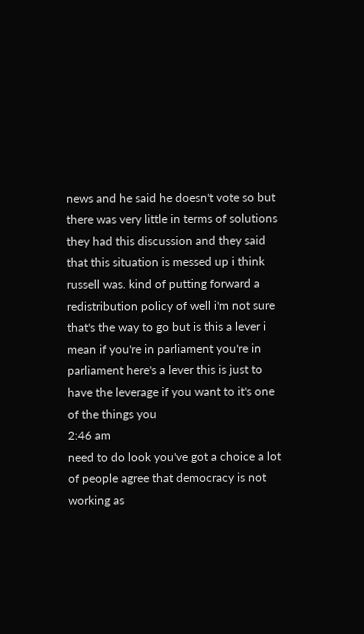news and he said he doesn't vote so but there was very little in terms of solutions they had this discussion and they said that this situation is messed up i think russell was. kind of putting forward a redistribution policy of well i'm not sure that's the way to go but is this a lever i mean if you're in parliament you're in parliament here's a lever this is just to have the leverage if you want to it's one of the things you
2:46 am
need to do look you've got a choice a lot of people agree that democracy is not working as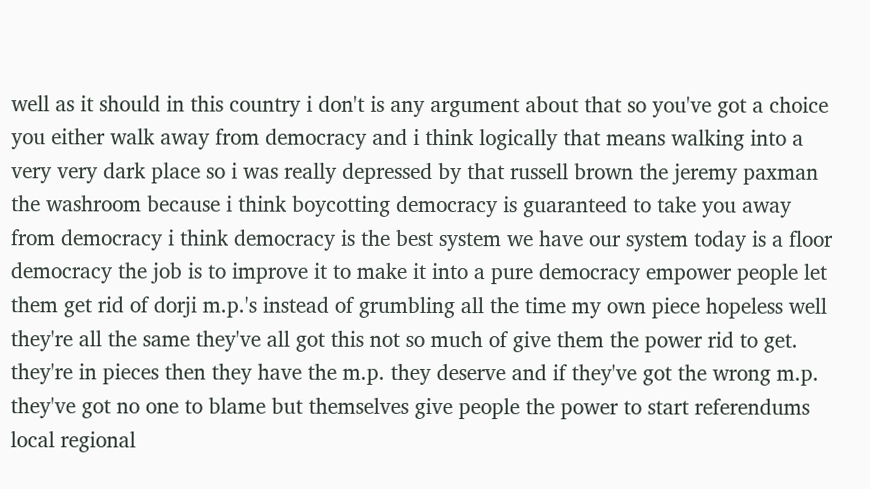well as it should in this country i don't is any argument about that so you've got a choice you either walk away from democracy and i think logically that means walking into a very very dark place so i was really depressed by that russell brown the jeremy paxman the washroom because i think boycotting democracy is guaranteed to take you away from democracy i think democracy is the best system we have our system today is a floor democracy the job is to improve it to make it into a pure democracy empower people let them get rid of dorji m.p.'s instead of grumbling all the time my own piece hopeless well they're all the same they've all got this not so much of give them the power rid to get. they're in pieces then they have the m.p. they deserve and if they've got the wrong m.p. they've got no one to blame but themselves give people the power to start referendums local regional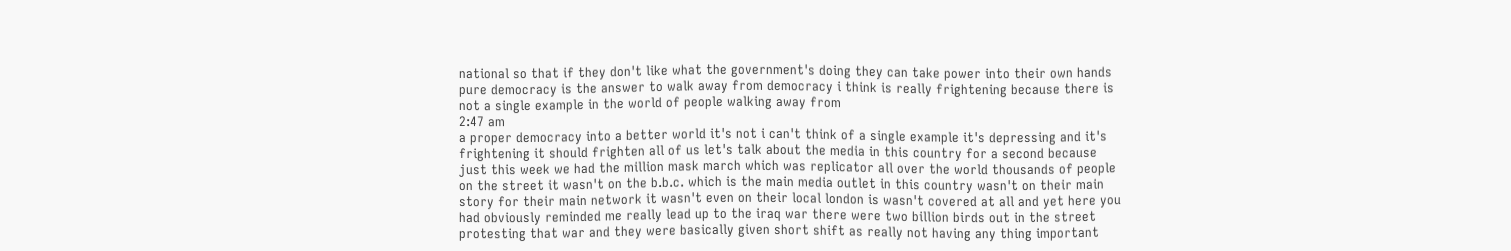national so that if they don't like what the government's doing they can take power into their own hands pure democracy is the answer to walk away from democracy i think is really frightening because there is not a single example in the world of people walking away from
2:47 am
a proper democracy into a better world it's not i can't think of a single example it's depressing and it's frightening it should frighten all of us let's talk about the media in this country for a second because just this week we had the million mask march which was replicator all over the world thousands of people on the street it wasn't on the b.b.c. which is the main media outlet in this country wasn't on their main story for their main network it wasn't even on their local london is wasn't covered at all and yet here you had obviously reminded me really lead up to the iraq war there were two billion birds out in the street protesting that war and they were basically given short shift as really not having any thing important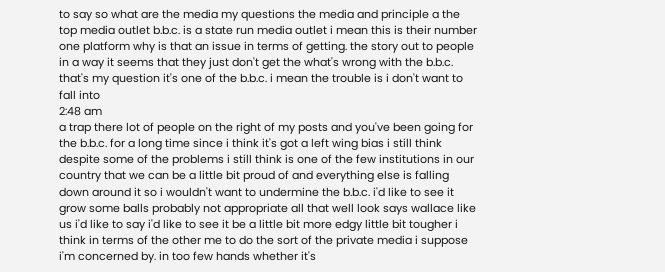to say so what are the media my questions the media and principle a the top media outlet b.b.c. is a state run media outlet i mean this is their number one platform why is that an issue in terms of getting. the story out to people in a way it seems that they just don't get the what's wrong with the b.b.c. that's my question it's one of the b.b.c. i mean the trouble is i don't want to fall into
2:48 am
a trap there lot of people on the right of my posts and you've been going for the b.b.c. for a long time since i think it's got a left wing bias i still think despite some of the problems i still think is one of the few institutions in our country that we can be a little bit proud of and everything else is falling down around it so i wouldn't want to undermine the b.b.c. i'd like to see it grow some balls probably not appropriate all that well look says wallace like us i'd like to say i'd like to see it be a little bit more edgy little bit tougher i think in terms of the other me to do the sort of the private media i suppose i'm concerned by. in too few hands whether it's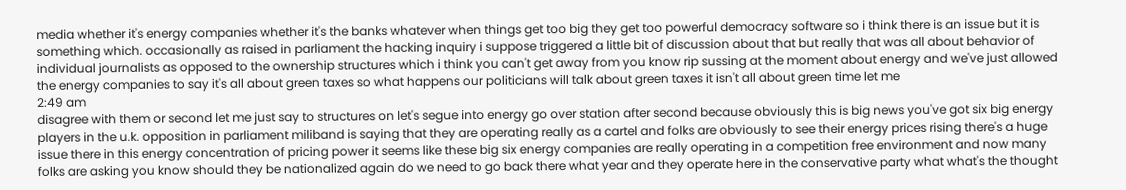media whether it's energy companies whether it's the banks whatever when things get too big they get too powerful democracy software so i think there is an issue but it is something which. occasionally as raised in parliament the hacking inquiry i suppose triggered a little bit of discussion about that but really that was all about behavior of individual journalists as opposed to the ownership structures which i think you can't get away from you know rip sussing at the moment about energy and we've just allowed the energy companies to say it's all about green taxes so what happens our politicians will talk about green taxes it isn't all about green time let me
2:49 am
disagree with them or second let me just say to structures on let's segue into energy go over station after second because obviously this is big news you've got six big energy players in the u.k. opposition in parliament miliband is saying that they are operating really as a cartel and folks are obviously to see their energy prices rising there's a huge issue there in this energy concentration of pricing power it seems like these big six energy companies are really operating in a competition free environment and now many folks are asking you know should they be nationalized again do we need to go back there what year and they operate here in the conservative party what what's the thought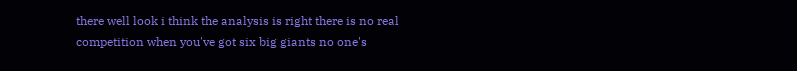there well look i think the analysis is right there is no real competition when you've got six big giants no one's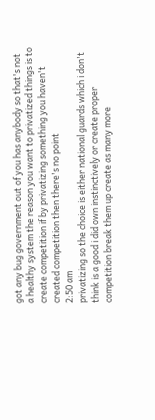got any bug government out of you has anybody so that's not a healthy system the reason you want to privatized things is to create competition if by privatizing something you haven't created competition then there's no point
2:50 am
privatizing so the choice is either national guards which i don't think is a good i did own instinctively or create proper competition break them up create as many more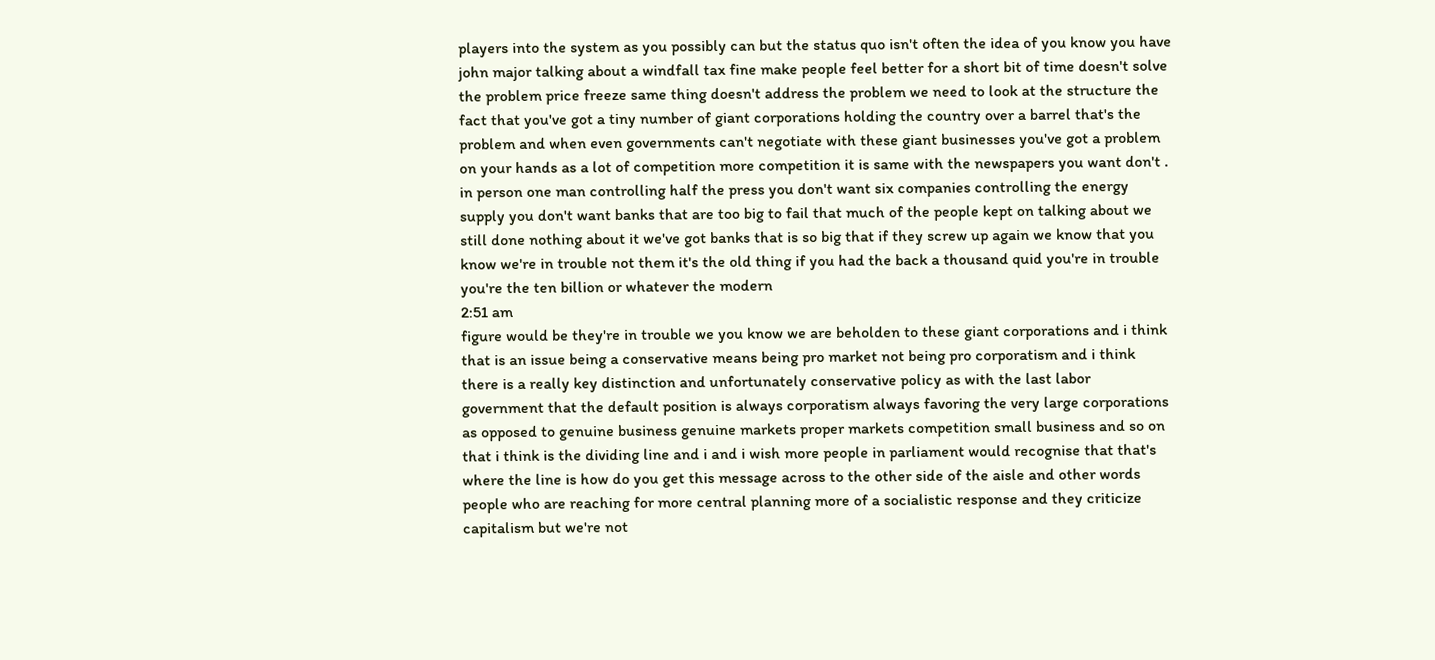players into the system as you possibly can but the status quo isn't often the idea of you know you have john major talking about a windfall tax fine make people feel better for a short bit of time doesn't solve the problem price freeze same thing doesn't address the problem we need to look at the structure the fact that you've got a tiny number of giant corporations holding the country over a barrel that's the problem and when even governments can't negotiate with these giant businesses you've got a problem on your hands as a lot of competition more competition it is same with the newspapers you want don't . in person one man controlling half the press you don't want six companies controlling the energy supply you don't want banks that are too big to fail that much of the people kept on talking about we still done nothing about it we've got banks that is so big that if they screw up again we know that you know we're in trouble not them it's the old thing if you had the back a thousand quid you're in trouble you're the ten billion or whatever the modern
2:51 am
figure would be they're in trouble we you know we are beholden to these giant corporations and i think that is an issue being a conservative means being pro market not being pro corporatism and i think there is a really key distinction and unfortunately conservative policy as with the last labor government that the default position is always corporatism always favoring the very large corporations as opposed to genuine business genuine markets proper markets competition small business and so on that i think is the dividing line and i and i wish more people in parliament would recognise that that's where the line is how do you get this message across to the other side of the aisle and other words people who are reaching for more central planning more of a socialistic response and they criticize capitalism but we're not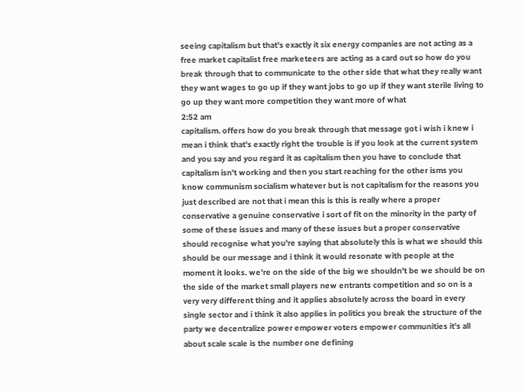seeing capitalism but that's exactly it six energy companies are not acting as a free market capitalist free marketeers are acting as a card out so how do you break through that to communicate to the other side that what they really want they want wages to go up if they want jobs to go up if they want sterile living to go up they want more competition they want more of what
2:52 am
capitalism. offers how do you break through that message got i wish i knew i mean i think that's exactly right the trouble is if you look at the current system and you say and you regard it as capitalism then you have to conclude that capitalism isn't working and then you start reaching for the other isms you know communism socialism whatever but is not capitalism for the reasons you just described are not that i mean this is this is really where a proper conservative a genuine conservative i sort of fit on the minority in the party of some of these issues and many of these issues but a proper conservative should recognise what you're saying that absolutely this is what we should this should be our message and i think it would resonate with people at the moment it looks. we're on the side of the big we shouldn't be we should be on the side of the market small players new entrants competition and so on is a very very different thing and it applies absolutely across the board in every single sector and i think it also applies in politics you break the structure of the party we decentralize power empower voters empower communities it's all about scale scale is the number one defining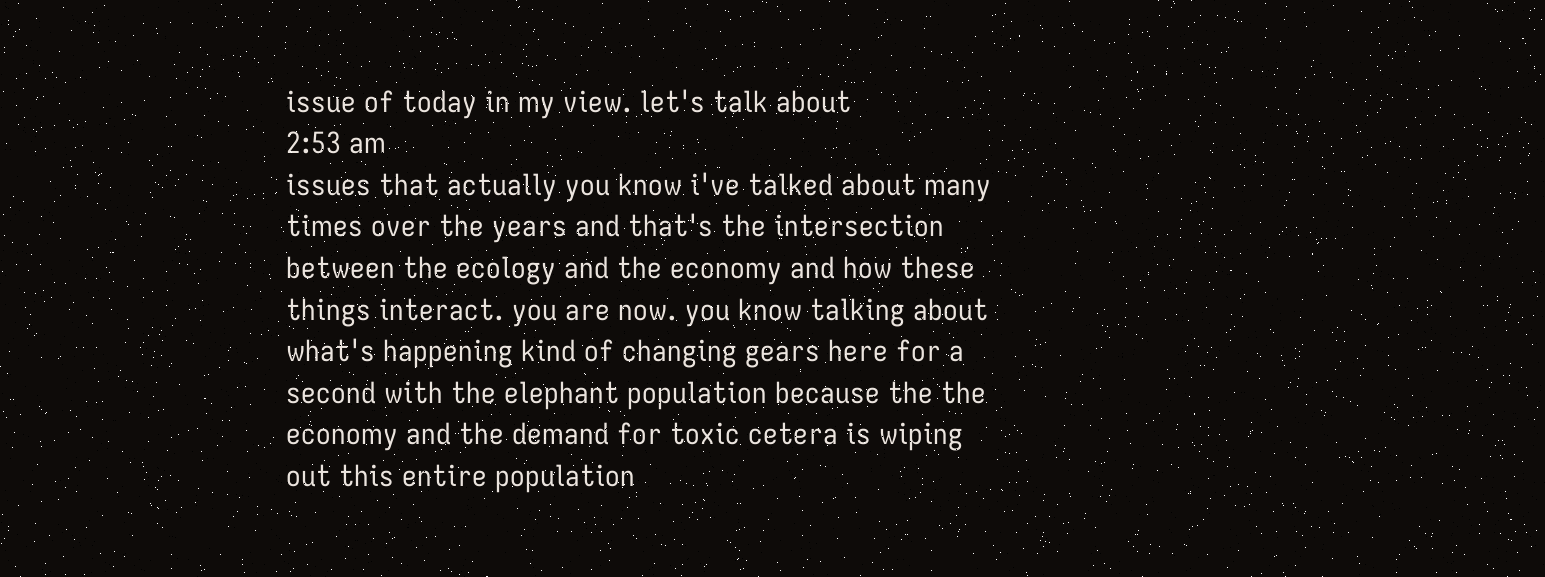issue of today in my view. let's talk about
2:53 am
issues that actually you know i've talked about many times over the years and that's the intersection between the ecology and the economy and how these things interact. you are now. you know talking about what's happening kind of changing gears here for a second with the elephant population because the the economy and the demand for toxic cetera is wiping out this entire population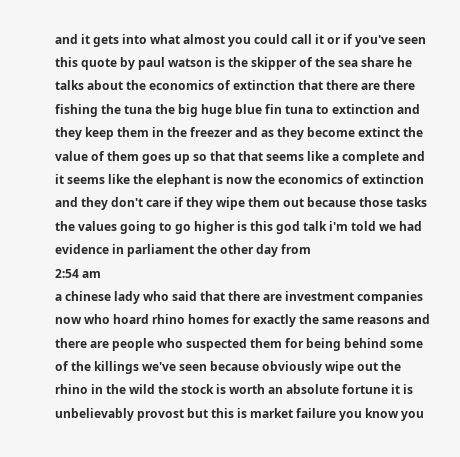and it gets into what almost you could call it or if you've seen this quote by paul watson is the skipper of the sea share he talks about the economics of extinction that there are there fishing the tuna the big huge blue fin tuna to extinction and they keep them in the freezer and as they become extinct the value of them goes up so that that seems like a complete and it seems like the elephant is now the economics of extinction and they don't care if they wipe them out because those tasks the values going to go higher is this god talk i'm told we had evidence in parliament the other day from
2:54 am
a chinese lady who said that there are investment companies now who hoard rhino homes for exactly the same reasons and there are people who suspected them for being behind some of the killings we've seen because obviously wipe out the rhino in the wild the stock is worth an absolute fortune it is unbelievably provost but this is market failure you know you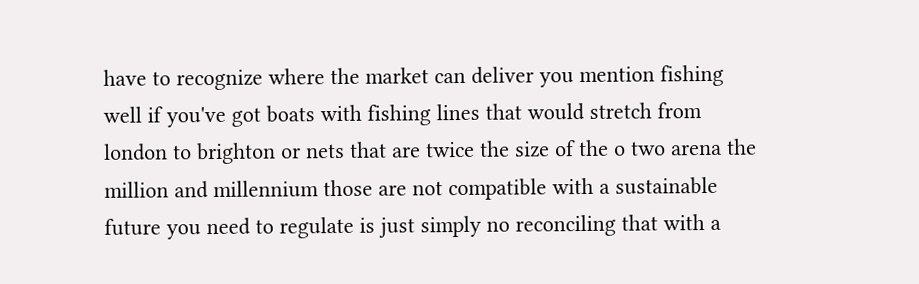have to recognize where the market can deliver you mention fishing well if you've got boats with fishing lines that would stretch from london to brighton or nets that are twice the size of the o two arena the million and millennium those are not compatible with a sustainable future you need to regulate is just simply no reconciling that with a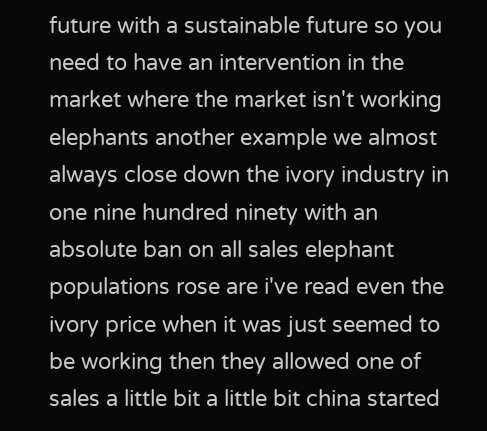future with a sustainable future so you need to have an intervention in the market where the market isn't working elephants another example we almost always close down the ivory industry in one nine hundred ninety with an absolute ban on all sales elephant populations rose are i've read even the ivory price when it was just seemed to be working then they allowed one of sales a little bit a little bit china started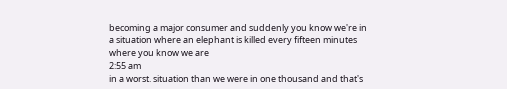becoming a major consumer and suddenly you know we're in a situation where an elephant is killed every fifteen minutes where you know we are
2:55 am
in a worst. situation than we were in one thousand and that's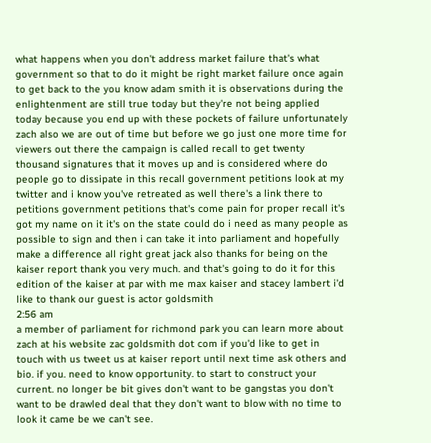what happens when you don't address market failure that's what government so that to do it might be right market failure once again to get back to the you know adam smith it is observations during the enlightenment are still true today but they're not being applied today because you end up with these pockets of failure unfortunately zach also we are out of time but before we go just one more time for viewers out there the campaign is called recall to get twenty thousand signatures that it moves up and is considered where do people go to dissipate in this recall government petitions look at my twitter and i know you've retreated as well there's a link there to petitions government petitions that's come pain for proper recall it's got my name on it it's on the state could do i need as many people as possible to sign and then i can take it into parliament and hopefully make a difference all right great jack also thanks for being on the kaiser report thank you very much. and that's going to do it for this edition of the kaiser at par with me max kaiser and stacey lambert i'd like to thank our guest is actor goldsmith
2:56 am
a member of parliament for richmond park you can learn more about zach at his website zac goldsmith dot com if you'd like to get in touch with us tweet us at kaiser report until next time ask others and bio. if you. need to know opportunity. to start to construct your current. no longer be bit gives don't want to be gangstas you don't want to be drawled deal that they don't want to blow with no time to look it came be we can't see.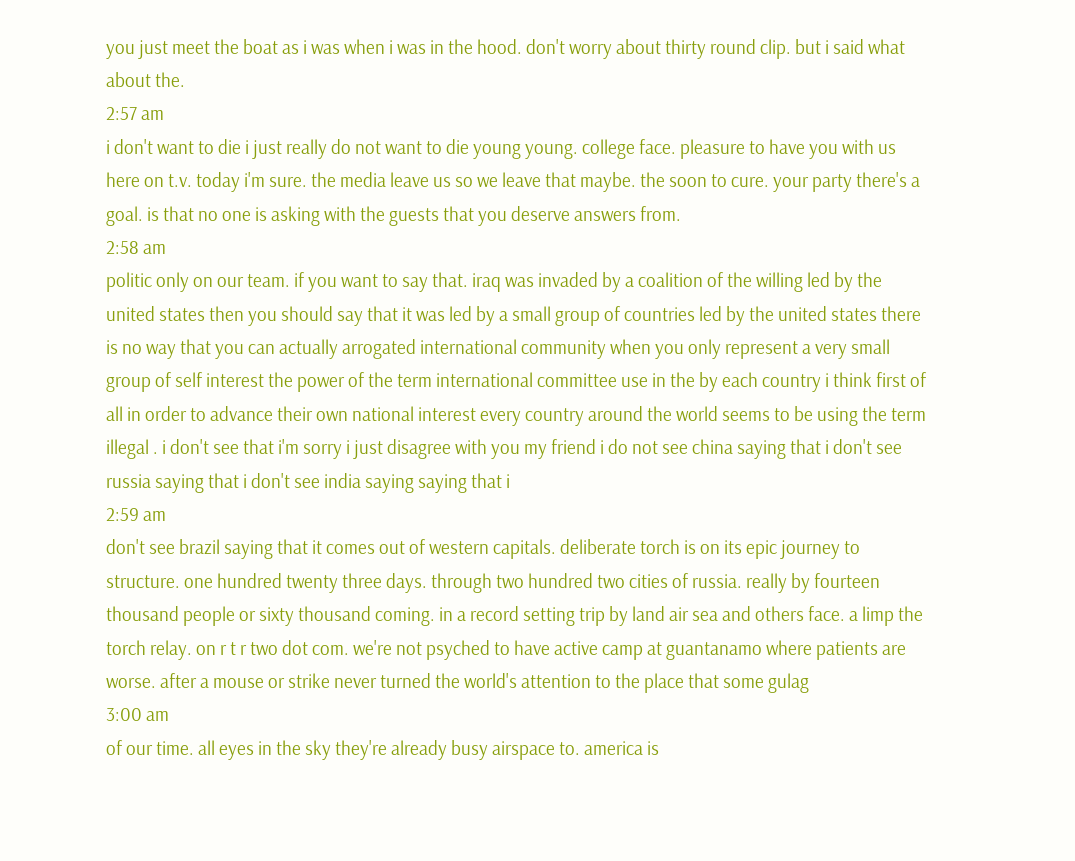you just meet the boat as i was when i was in the hood. don't worry about thirty round clip. but i said what about the.
2:57 am
i don't want to die i just really do not want to die young young. college face. pleasure to have you with us here on t.v. today i'm sure. the media leave us so we leave that maybe. the soon to cure. your party there's a goal. is that no one is asking with the guests that you deserve answers from.
2:58 am
politic only on our team. if you want to say that. iraq was invaded by a coalition of the willing led by the united states then you should say that it was led by a small group of countries led by the united states there is no way that you can actually arrogated international community when you only represent a very small group of self interest the power of the term international committee use in the by each country i think first of all in order to advance their own national interest every country around the world seems to be using the term illegal . i don't see that i'm sorry i just disagree with you my friend i do not see china saying that i don't see russia saying that i don't see india saying saying that i
2:59 am
don't see brazil saying that it comes out of western capitals. deliberate torch is on its epic journey to structure. one hundred twenty three days. through two hundred two cities of russia. really by fourteen thousand people or sixty thousand coming. in a record setting trip by land air sea and others face. a limp the torch relay. on r t r two dot com. we're not psyched to have active camp at guantanamo where patients are worse. after a mouse or strike never turned the world's attention to the place that some gulag
3:00 am
of our time. all eyes in the sky they're already busy airspace to. america is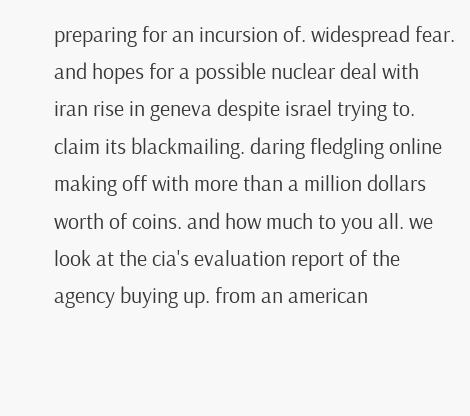preparing for an incursion of. widespread fear. and hopes for a possible nuclear deal with iran rise in geneva despite israel trying to. claim its blackmailing. daring fledgling online making off with more than a million dollars worth of coins. and how much to you all. we look at the cia's evaluation report of the agency buying up. from an american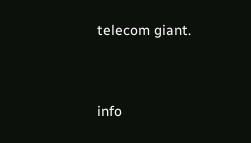telecom giant.


info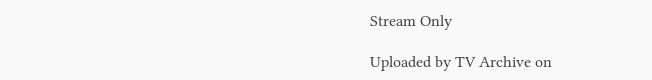Stream Only

Uploaded by TV Archive on